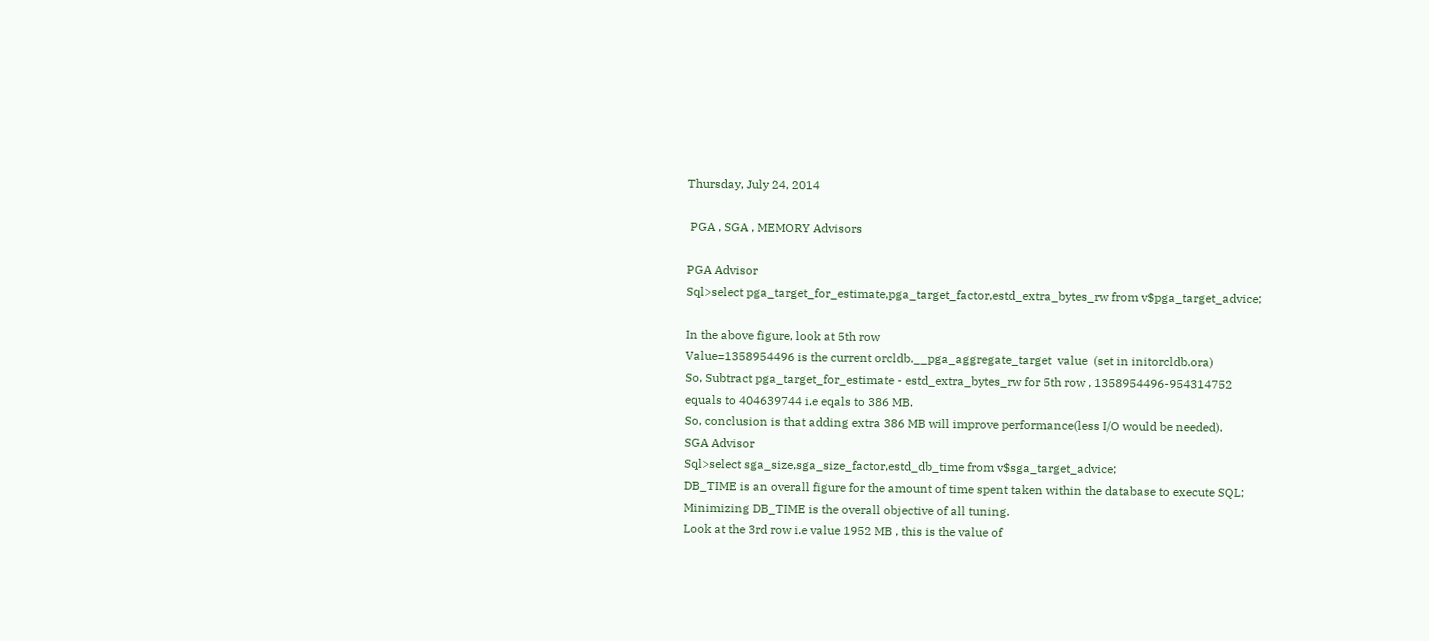Thursday, July 24, 2014

 PGA , SGA , MEMORY Advisors

PGA Advisor
Sql>select pga_target_for_estimate,pga_target_factor,estd_extra_bytes_rw from v$pga_target_advice;

In the above figure, look at 5th row
Value=1358954496 is the current orcldb.__pga_aggregate_target  value  (set in initorcldb.ora)
So, Subtract pga_target_for_estimate - estd_extra_bytes_rw for 5th row , 1358954496-954314752
equals to 404639744 i.e eqals to 386 MB.
So, conclusion is that adding extra 386 MB will improve performance(less I/O would be needed).
SGA Advisor
Sql>select sga_size,sga_size_factor,estd_db_time from v$sga_target_advice;
DB_TIME is an overall figure for the amount of time spent taken within the database to execute SQL;
Minimizing DB_TIME is the overall objective of all tuning.
Look at the 3rd row i.e value 1952 MB , this is the value of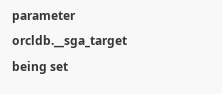parameter orcldb.__sga_target being set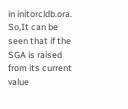in initorcldb.ora.
So,It can be seen that if the SGA is raised from its current value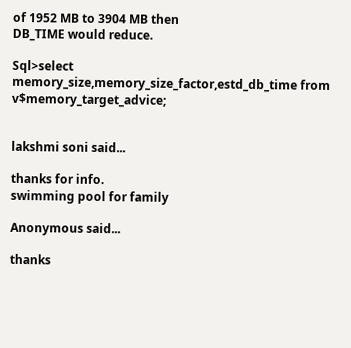of 1952 MB to 3904 MB then
DB_TIME would reduce.

Sql>select memory_size,memory_size_factor,estd_db_time from v$memory_target_advice;


lakshmi soni said...

thanks for info.
swimming pool for family

Anonymous said...

thanks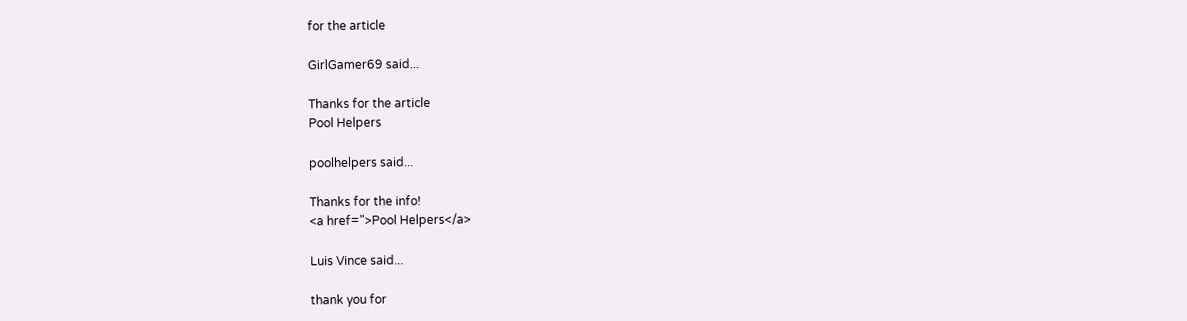for the article

GirlGamer69 said...

Thanks for the article
Pool Helpers

poolhelpers said...

Thanks for the info!
<a href=">Pool Helpers</a>

Luis Vince said...

thank you for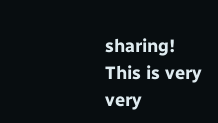sharing! This is very very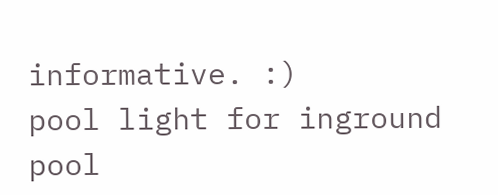informative. :)
pool light for inground pool